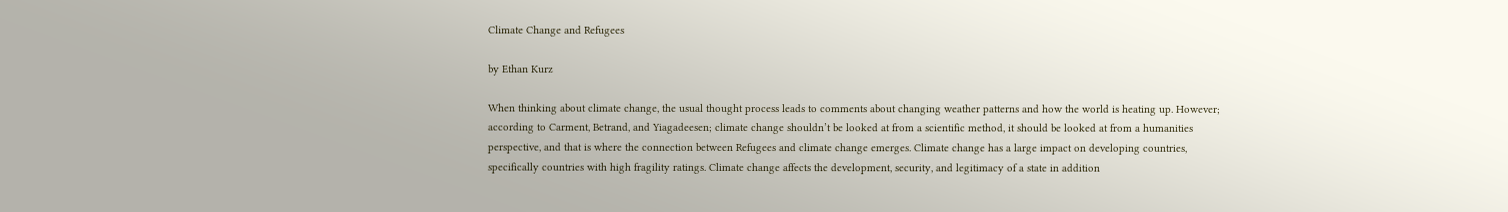Climate Change and Refugees

by Ethan Kurz

When thinking about climate change, the usual thought process leads to comments about changing weather patterns and how the world is heating up. However; according to Carment, Betrand, and Yiagadeesen; climate change shouldn’t be looked at from a scientific method, it should be looked at from a humanities perspective, and that is where the connection between Refugees and climate change emerges. Climate change has a large impact on developing countries, specifically countries with high fragility ratings. Climate change affects the development, security, and legitimacy of a state in addition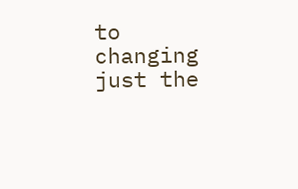to changing just the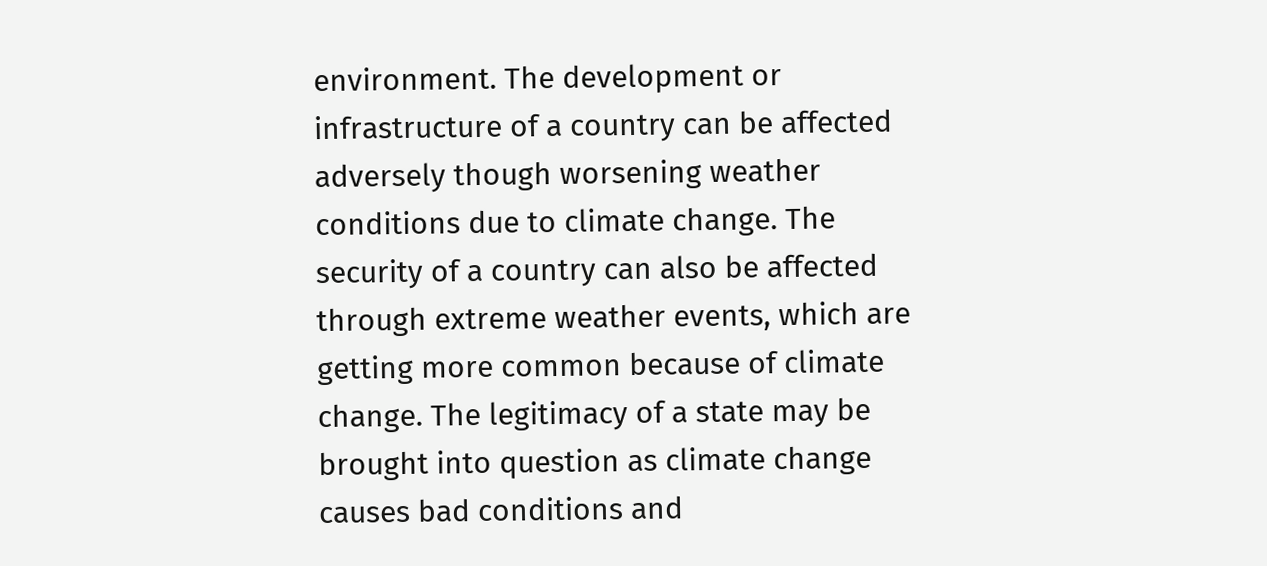environment. The development or infrastructure of a country can be affected adversely though worsening weather conditions due to climate change. The security of a country can also be affected through extreme weather events, which are getting more common because of climate change. The legitimacy of a state may be brought into question as climate change causes bad conditions and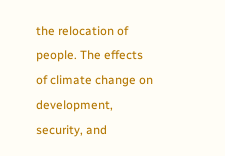the relocation of people. The effects of climate change on development, security, and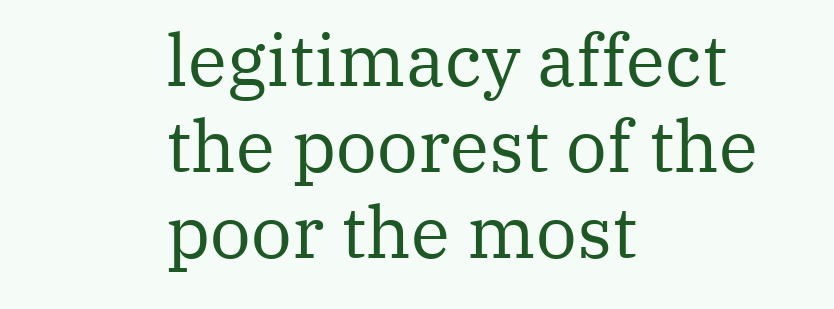legitimacy affect the poorest of the poor the most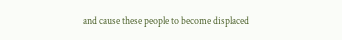and cause these people to become displaced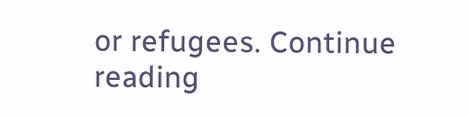or refugees. Continue reading